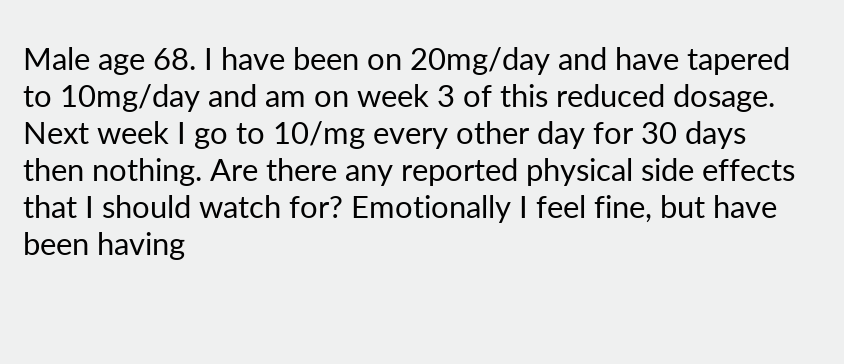Male age 68. I have been on 20mg/day and have tapered to 10mg/day and am on week 3 of this reduced dosage. Next week I go to 10/mg every other day for 30 days then nothing. Are there any reported physical side effects that I should watch for? Emotionally I feel fine, but have been having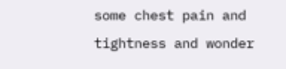some chest pain and tightness and wonder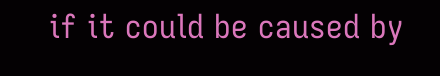if it could be caused by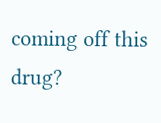coming off this drug?